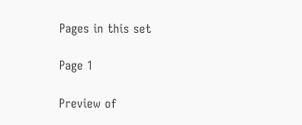Pages in this set

Page 1

Preview of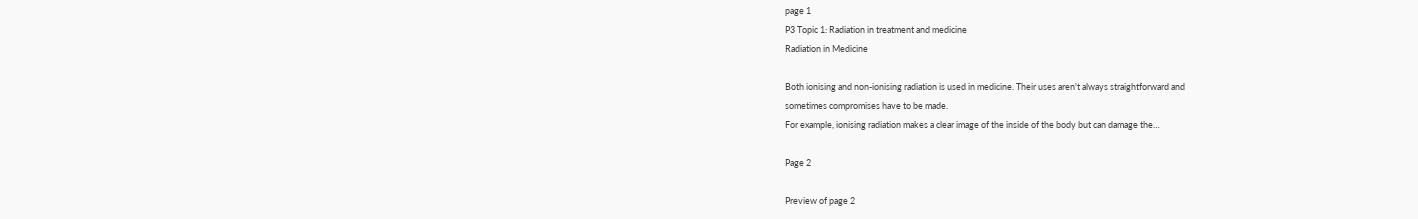page 1
P3 Topic 1: Radiation in treatment and medicine
Radiation in Medicine

Both ionising and non-ionising radiation is used in medicine. Their uses aren't always straightforward and
sometimes compromises have to be made.
For example, ionising radiation makes a clear image of the inside of the body but can damage the…

Page 2

Preview of page 2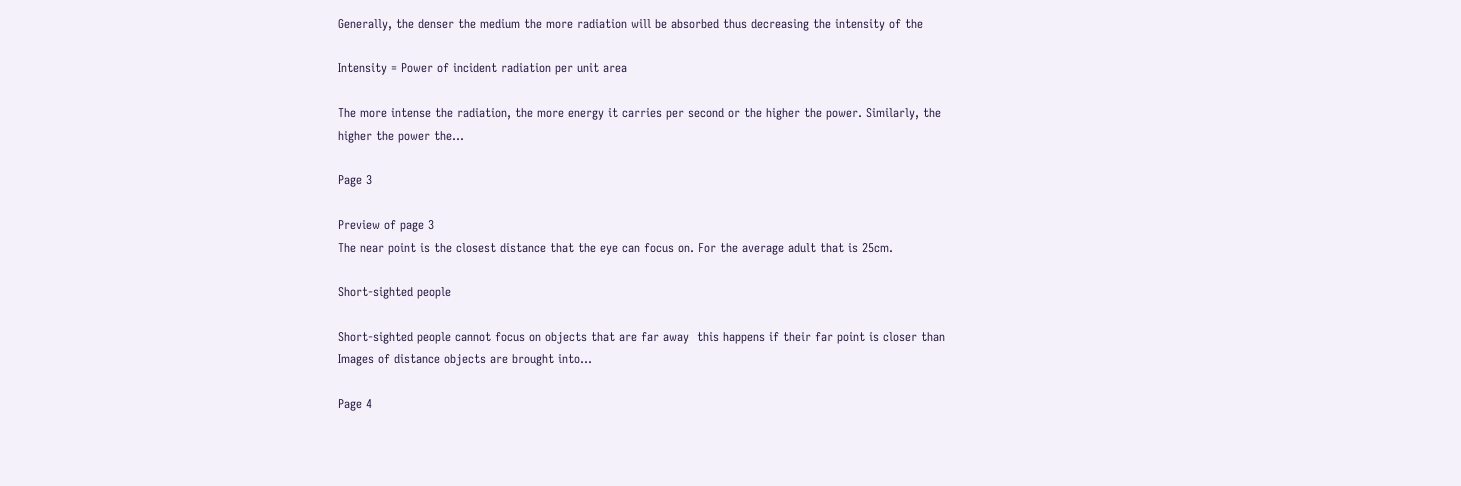Generally, the denser the medium the more radiation will be absorbed thus decreasing the intensity of the

Intensity = Power of incident radiation per unit area

The more intense the radiation, the more energy it carries per second or the higher the power. Similarly, the
higher the power the…

Page 3

Preview of page 3
The near point is the closest distance that the eye can focus on. For the average adult that is 25cm.

Short-sighted people

Short-sighted people cannot focus on objects that are far away  this happens if their far point is closer than
Images of distance objects are brought into…

Page 4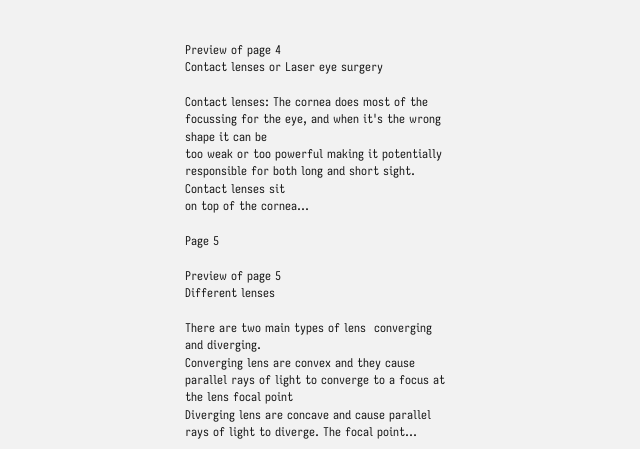Preview of page 4
Contact lenses or Laser eye surgery

Contact lenses: The cornea does most of the focussing for the eye, and when it's the wrong shape it can be
too weak or too powerful making it potentially responsible for both long and short sight. Contact lenses sit
on top of the cornea…

Page 5

Preview of page 5
Different lenses

There are two main types of lens  converging and diverging.
Converging lens are convex and they cause parallel rays of light to converge to a focus at the lens focal point
Diverging lens are concave and cause parallel rays of light to diverge. The focal point…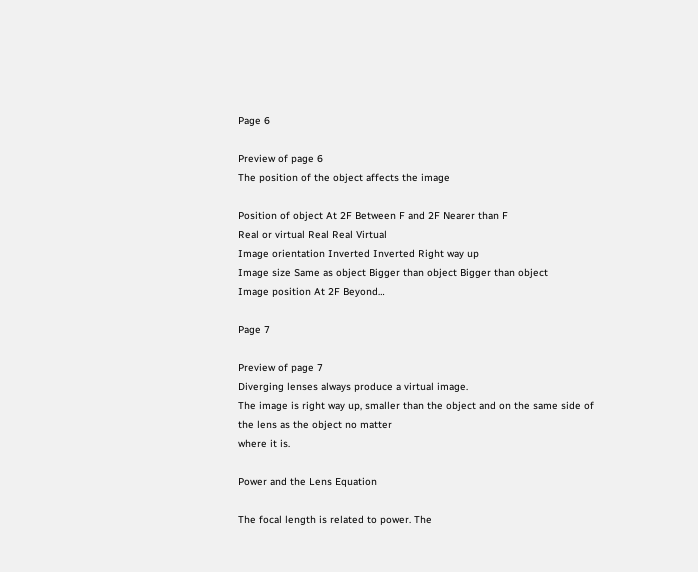Page 6

Preview of page 6
The position of the object affects the image

Position of object At 2F Between F and 2F Nearer than F
Real or virtual Real Real Virtual
Image orientation Inverted Inverted Right way up
Image size Same as object Bigger than object Bigger than object
Image position At 2F Beyond…

Page 7

Preview of page 7
Diverging lenses always produce a virtual image.
The image is right way up, smaller than the object and on the same side of the lens as the object no matter
where it is.

Power and the Lens Equation

The focal length is related to power. The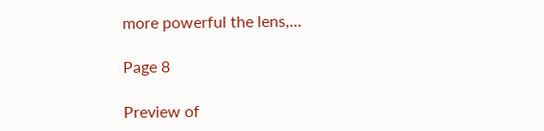more powerful the lens,…

Page 8

Preview of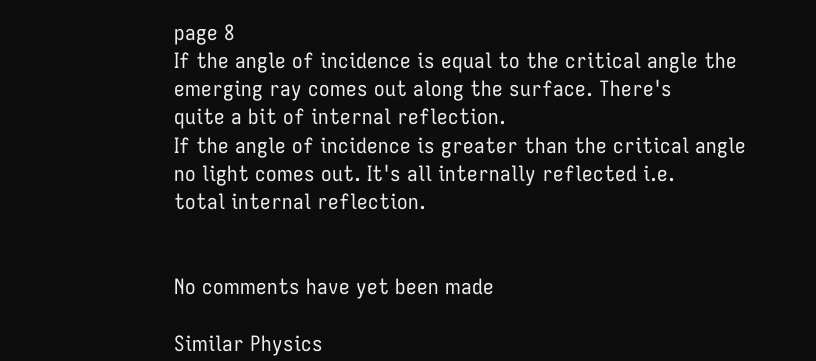page 8
If the angle of incidence is equal to the critical angle the emerging ray comes out along the surface. There's
quite a bit of internal reflection.
If the angle of incidence is greater than the critical angle no light comes out. It's all internally reflected i.e.
total internal reflection.


No comments have yet been made

Similar Physics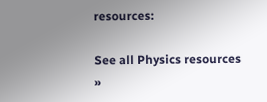resources:

See all Physics resources »